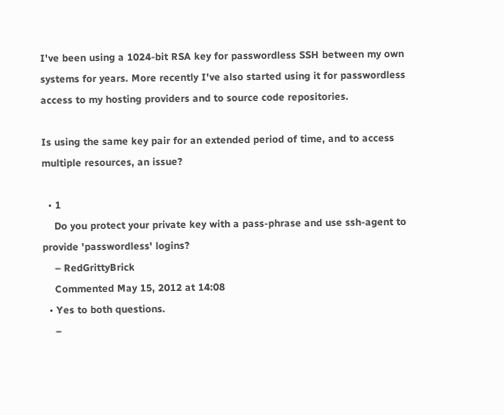I've been using a 1024-bit RSA key for passwordless SSH between my own systems for years. More recently I've also started using it for passwordless access to my hosting providers and to source code repositories.

Is using the same key pair for an extended period of time, and to access multiple resources, an issue?

  • 1
    Do you protect your private key with a pass-phrase and use ssh-agent to provide 'passwordless' logins?
    – RedGrittyBrick
    Commented May 15, 2012 at 14:08
  • Yes to both questions.
    –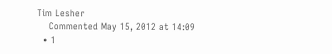Tim Lesher
    Commented May 15, 2012 at 14:09
  • 1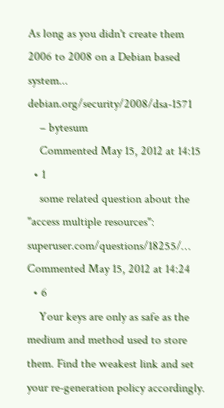As long as you didn't create them 2006 to 2008 on a Debian based system... debian.org/security/2008/dsa-1571
    – bytesum
    Commented May 15, 2012 at 14:15
  • 1
    some related question about the "access multiple resources": superuser.com/questions/18255/… Commented May 15, 2012 at 14:24
  • 6
    Your keys are only as safe as the medium and method used to store them. Find the weakest link and set your re-generation policy accordingly.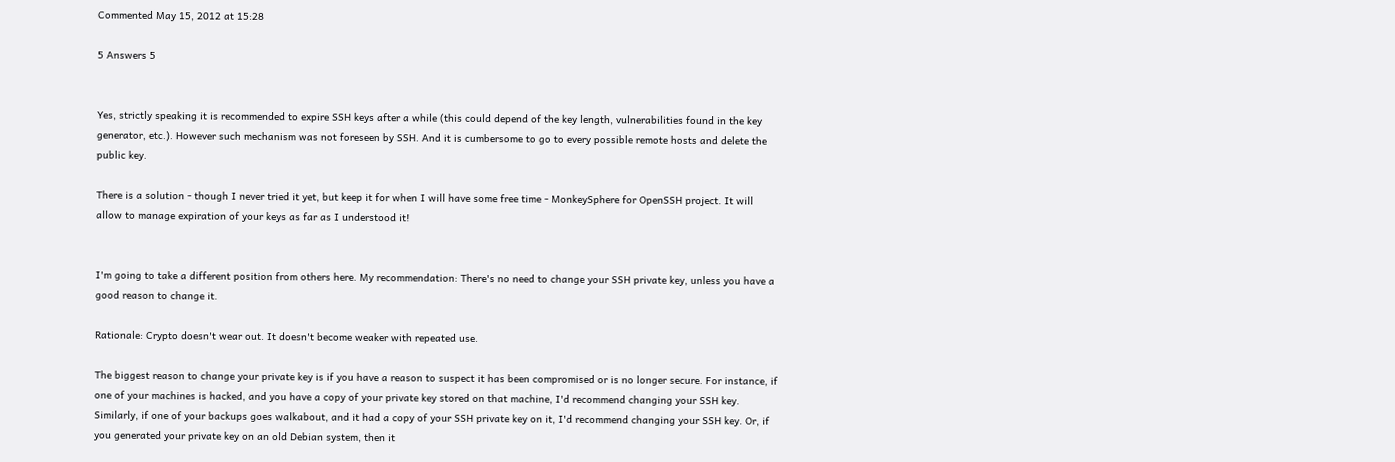Commented May 15, 2012 at 15:28

5 Answers 5


Yes, strictly speaking it is recommended to expire SSH keys after a while (this could depend of the key length, vulnerabilities found in the key generator, etc.). However such mechanism was not foreseen by SSH. And it is cumbersome to go to every possible remote hosts and delete the public key.

There is a solution - though I never tried it yet, but keep it for when I will have some free time - MonkeySphere for OpenSSH project. It will allow to manage expiration of your keys as far as I understood it!


I'm going to take a different position from others here. My recommendation: There's no need to change your SSH private key, unless you have a good reason to change it.

Rationale: Crypto doesn't wear out. It doesn't become weaker with repeated use.

The biggest reason to change your private key is if you have a reason to suspect it has been compromised or is no longer secure. For instance, if one of your machines is hacked, and you have a copy of your private key stored on that machine, I'd recommend changing your SSH key. Similarly, if one of your backups goes walkabout, and it had a copy of your SSH private key on it, I'd recommend changing your SSH key. Or, if you generated your private key on an old Debian system, then it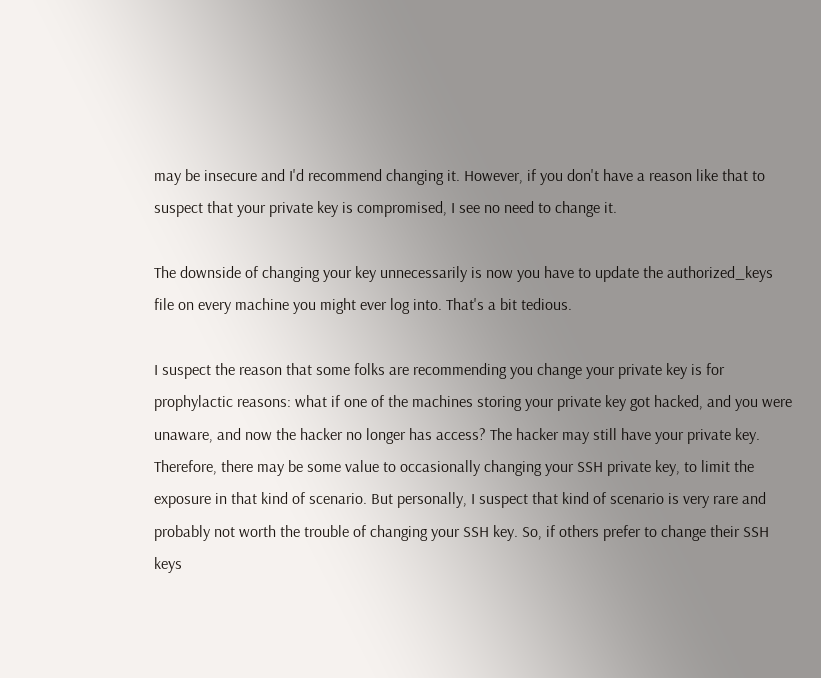may be insecure and I'd recommend changing it. However, if you don't have a reason like that to suspect that your private key is compromised, I see no need to change it.

The downside of changing your key unnecessarily is now you have to update the authorized_keys file on every machine you might ever log into. That's a bit tedious.

I suspect the reason that some folks are recommending you change your private key is for prophylactic reasons: what if one of the machines storing your private key got hacked, and you were unaware, and now the hacker no longer has access? The hacker may still have your private key. Therefore, there may be some value to occasionally changing your SSH private key, to limit the exposure in that kind of scenario. But personally, I suspect that kind of scenario is very rare and probably not worth the trouble of changing your SSH key. So, if others prefer to change their SSH keys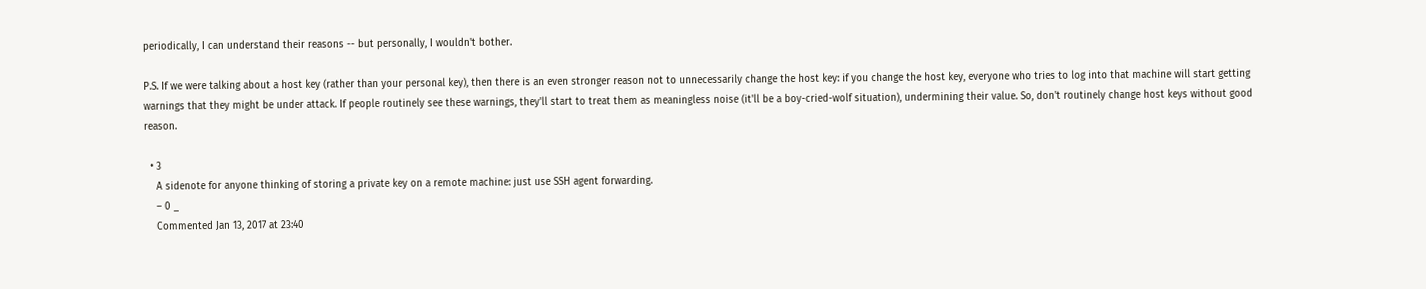periodically, I can understand their reasons -- but personally, I wouldn't bother.

P.S. If we were talking about a host key (rather than your personal key), then there is an even stronger reason not to unnecessarily change the host key: if you change the host key, everyone who tries to log into that machine will start getting warnings that they might be under attack. If people routinely see these warnings, they'll start to treat them as meaningless noise (it'll be a boy-cried-wolf situation), undermining their value. So, don't routinely change host keys without good reason.

  • 3
    A sidenote for anyone thinking of storing a private key on a remote machine: just use SSH agent forwarding.
    – 0 _
    Commented Jan 13, 2017 at 23:40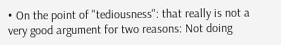• On the point of "tediousness": that really is not a very good argument for two reasons: Not doing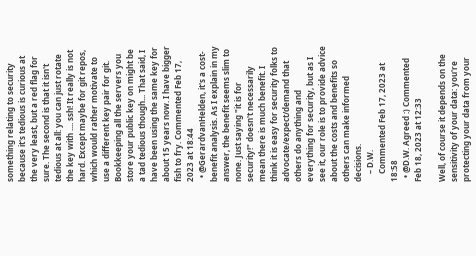something relating to security because it's tedious is curious at the very least, but a red flag for sure. The second is that it isn't tedious at all: you can just rotate the key with .... ssh! It really is not hard. Except maybe for git repos, which would rather motivate to use a different key pair for git. Bookkeeping all the servers you store your public key on might be a tad tedious though... That said, I have been using the same key for about 15 years now. I have bigger fish to fry. Commented Feb 17, 2023 at 18:44
  • @GerardvanHelden, it's a cost-benefit analysis. As I explain in my answer, the benefit seems slim to none. Just saying "it is for security!" doesn't necessarily mean there is much benefit. I think it is easy for security folks to advocate/expect/demand that others do anything and everything for security, but as I see it, our role is to provide advice about the costs and benefits so others can make informed decisions.
    – D.W.
    Commented Feb 17, 2023 at 18:58
  • @D.W. Agreed :) Commented Feb 18, 2023 at 12:33

Well, of course it depends on the sensitivity of your data: you're protecting your data from your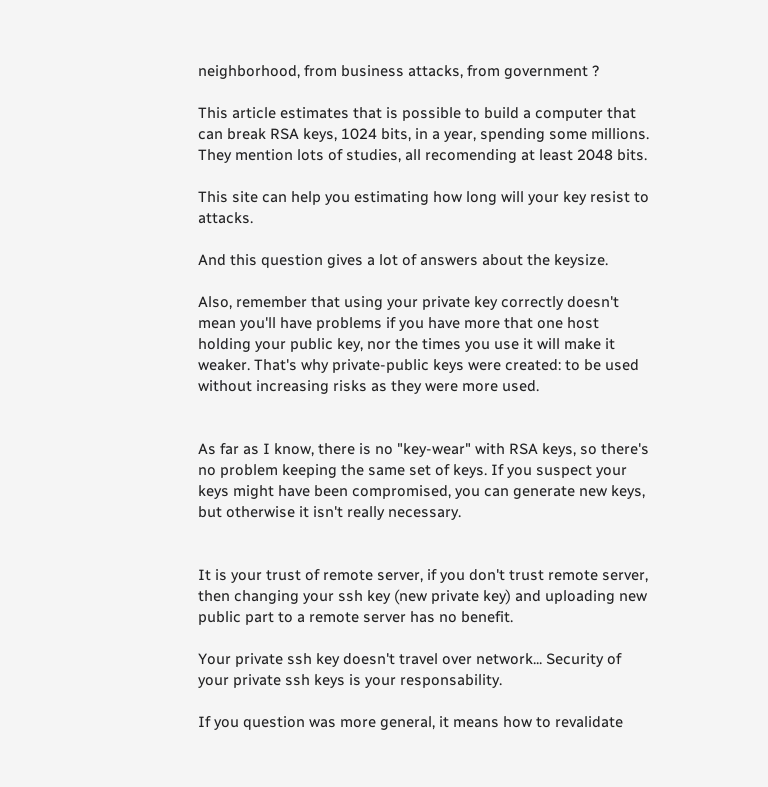neighborhood, from business attacks, from government ?

This article estimates that is possible to build a computer that can break RSA keys, 1024 bits, in a year, spending some millions. They mention lots of studies, all recomending at least 2048 bits.

This site can help you estimating how long will your key resist to attacks.

And this question gives a lot of answers about the keysize.

Also, remember that using your private key correctly doesn't mean you'll have problems if you have more that one host holding your public key, nor the times you use it will make it weaker. That's why private-public keys were created: to be used without increasing risks as they were more used.


As far as I know, there is no "key-wear" with RSA keys, so there's no problem keeping the same set of keys. If you suspect your keys might have been compromised, you can generate new keys, but otherwise it isn't really necessary.


It is your trust of remote server, if you don't trust remote server, then changing your ssh key (new private key) and uploading new public part to a remote server has no benefit.

Your private ssh key doesn't travel over network... Security of your private ssh keys is your responsability.

If you question was more general, it means how to revalidate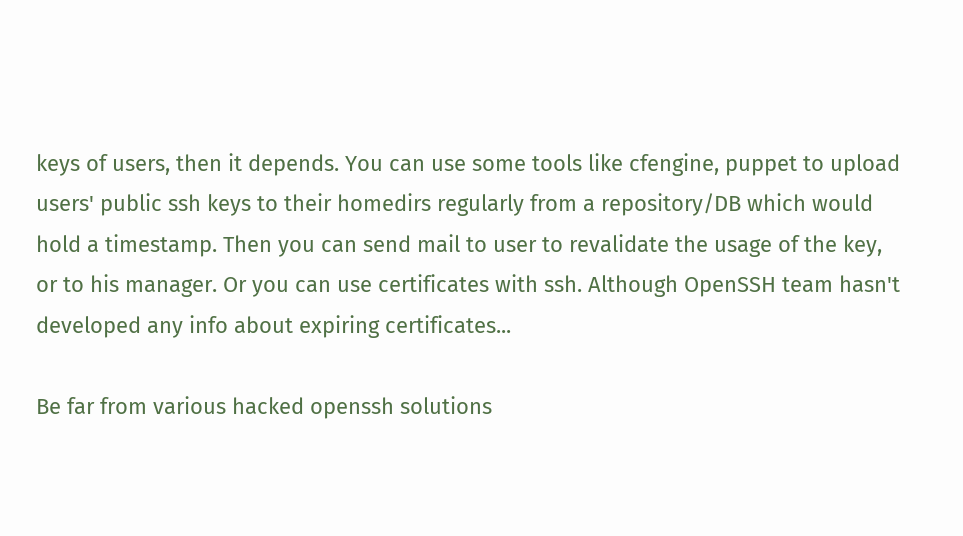keys of users, then it depends. You can use some tools like cfengine, puppet to upload users' public ssh keys to their homedirs regularly from a repository/DB which would hold a timestamp. Then you can send mail to user to revalidate the usage of the key, or to his manager. Or you can use certificates with ssh. Although OpenSSH team hasn't developed any info about expiring certificates...

Be far from various hacked openssh solutions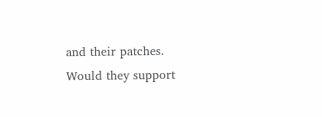and their patches. Would they support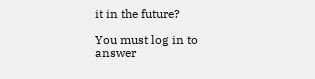it in the future?

You must log in to answer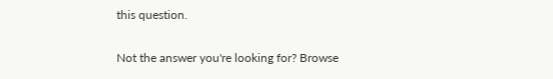this question.

Not the answer you're looking for? Browse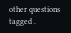other questions tagged .